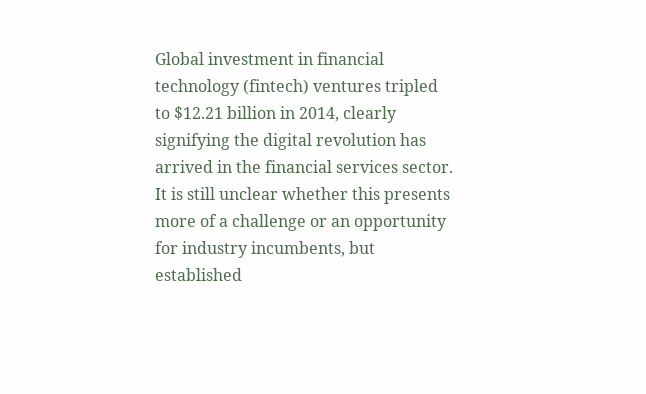Global investment in financial technology (fintech) ventures tripled to $12.21 billion in 2014, clearly signifying the digital revolution has arrived in the financial services sector. It is still unclear whether this presents more of a challenge or an opportunity for industry incumbents, but established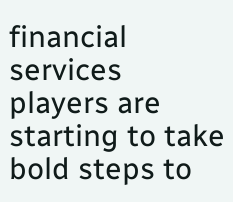financial services players are starting to take bold steps to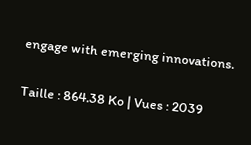engage with emerging innovations.

Taille : 864.38 Ko | Vues : 2039